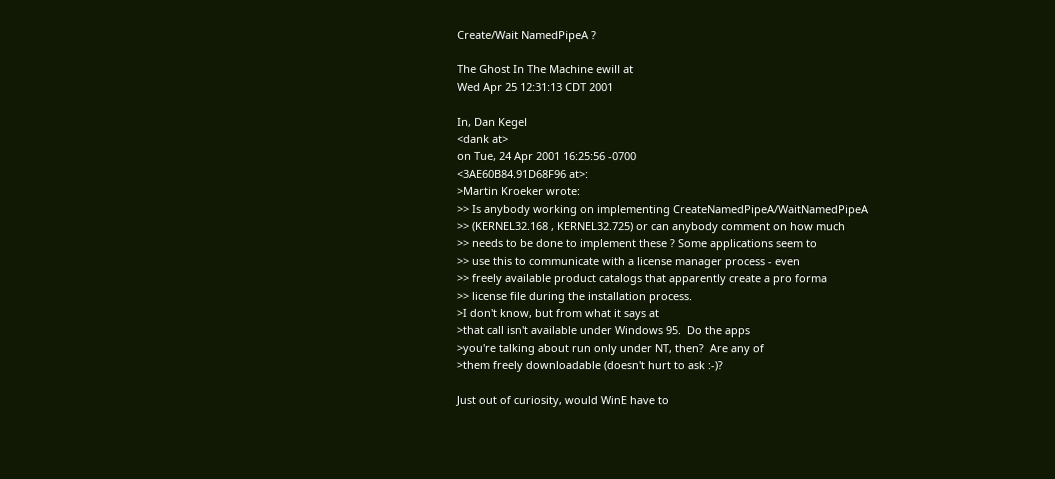Create/Wait NamedPipeA ?

The Ghost In The Machine ewill at
Wed Apr 25 12:31:13 CDT 2001

In, Dan Kegel
<dank at>
on Tue, 24 Apr 2001 16:25:56 -0700
<3AE60B84.91D68F96 at>:
>Martin Kroeker wrote:
>> Is anybody working on implementing CreateNamedPipeA/WaitNamedPipeA
>> (KERNEL32.168 , KERNEL32.725) or can anybody comment on how much
>> needs to be done to implement these ? Some applications seem to
>> use this to communicate with a license manager process - even
>> freely available product catalogs that apparently create a pro forma
>> license file during the installation process.
>I don't know, but from what it says at
>that call isn't available under Windows 95.  Do the apps
>you're talking about run only under NT, then?  Are any of
>them freely downloadable (doesn't hurt to ask :-)?

Just out of curiosity, would WinE have to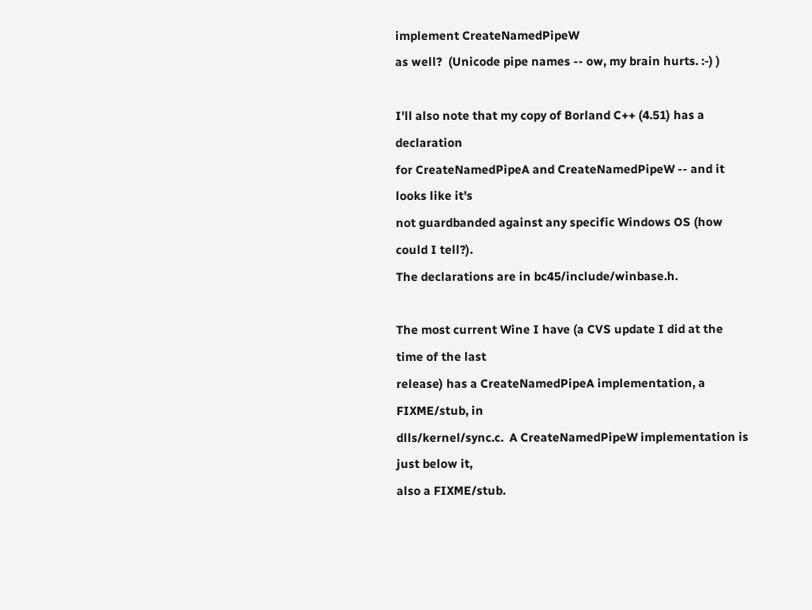implement CreateNamedPipeW
as well?  (Unicode pipe names -- ow, my brain hurts. :-) )

I'll also note that my copy of Borland C++ (4.51) has a declaration
for CreateNamedPipeA and CreateNamedPipeW -- and it looks like it's
not guardbanded against any specific Windows OS (how could I tell?).
The declarations are in bc45/include/winbase.h.

The most current Wine I have (a CVS update I did at the time of the last
release) has a CreateNamedPipeA implementation, a FIXME/stub, in
dlls/kernel/sync.c.  A CreateNamedPipeW implementation is just below it,
also a FIXME/stub.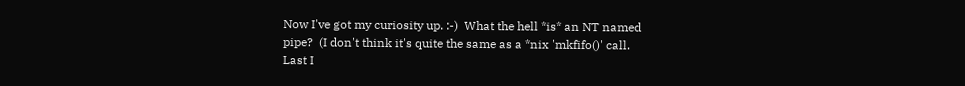Now I've got my curiosity up. :-)  What the hell *is* an NT named
pipe?  (I don't think it's quite the same as a *nix 'mkfifo()' call.
Last I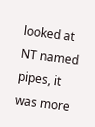looked at NT named pipes, it was more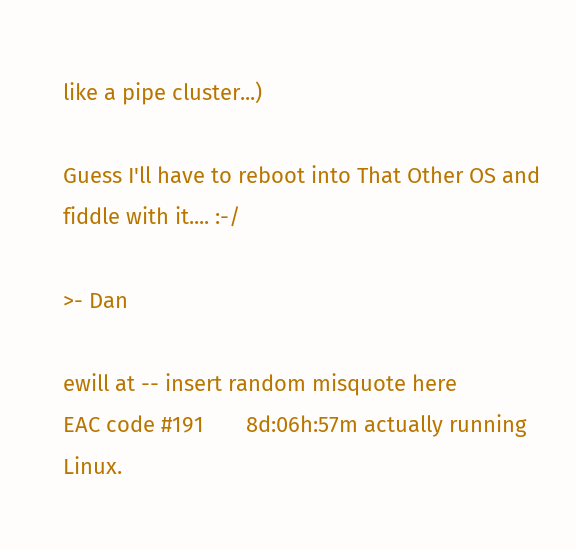like a pipe cluster...)

Guess I'll have to reboot into That Other OS and fiddle with it.... :-/

>- Dan

ewill at -- insert random misquote here
EAC code #191       8d:06h:57m actually running Linux.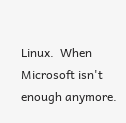Linux.  When Microsoft isn't enough anymore.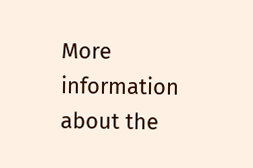More information about the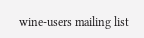wine-users mailing list